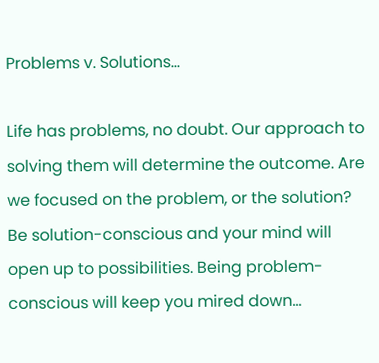Problems v. Solutions…

Life has problems, no doubt. Our approach to solving them will determine the outcome. Are we focused on the problem, or the solution? Be solution-conscious and your mind will open up to possibilities. Being problem-conscious will keep you mired down…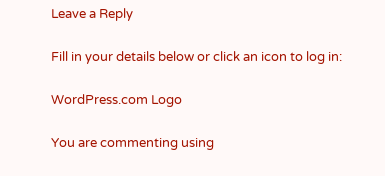Leave a Reply

Fill in your details below or click an icon to log in:

WordPress.com Logo

You are commenting using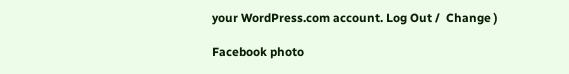your WordPress.com account. Log Out /  Change )

Facebook photo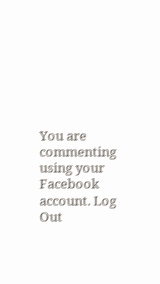You are commenting using your Facebook account. Log Out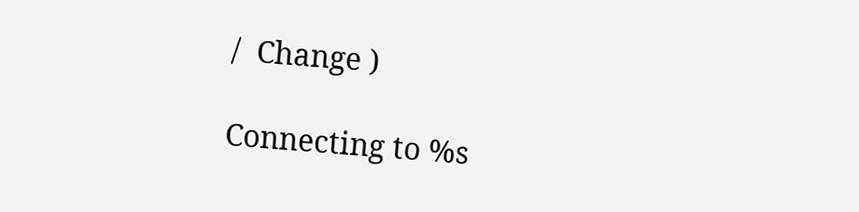/  Change )

Connecting to %s